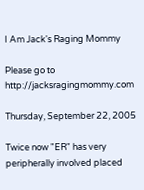I Am Jack's Raging Mommy

Please go to http://jacksragingmommy.com

Thursday, September 22, 2005

Twice now "ER" has very peripherally involved placed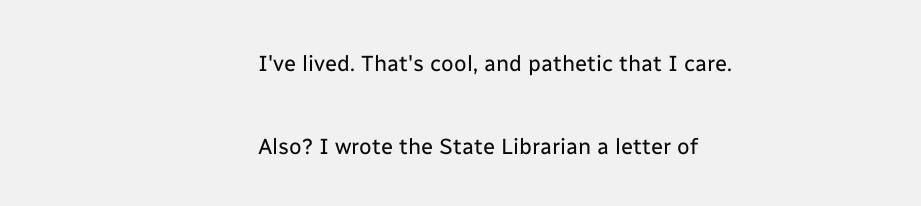I've lived. That's cool, and pathetic that I care.

Also? I wrote the State Librarian a letter of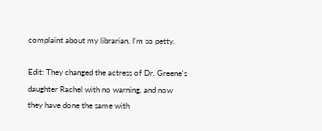complaint about my librarian. I'm so petty.

Edit: They changed the actress of Dr. Greene's daughter Rachel with no warning, and now they have done the same with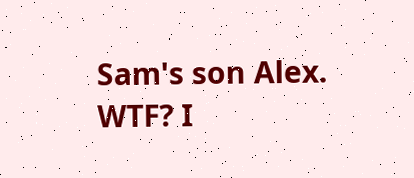Sam's son Alex. WTF? I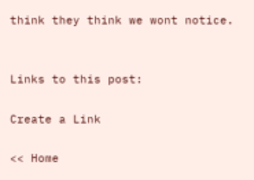think they think we wont notice.


Links to this post:

Create a Link

<< Home